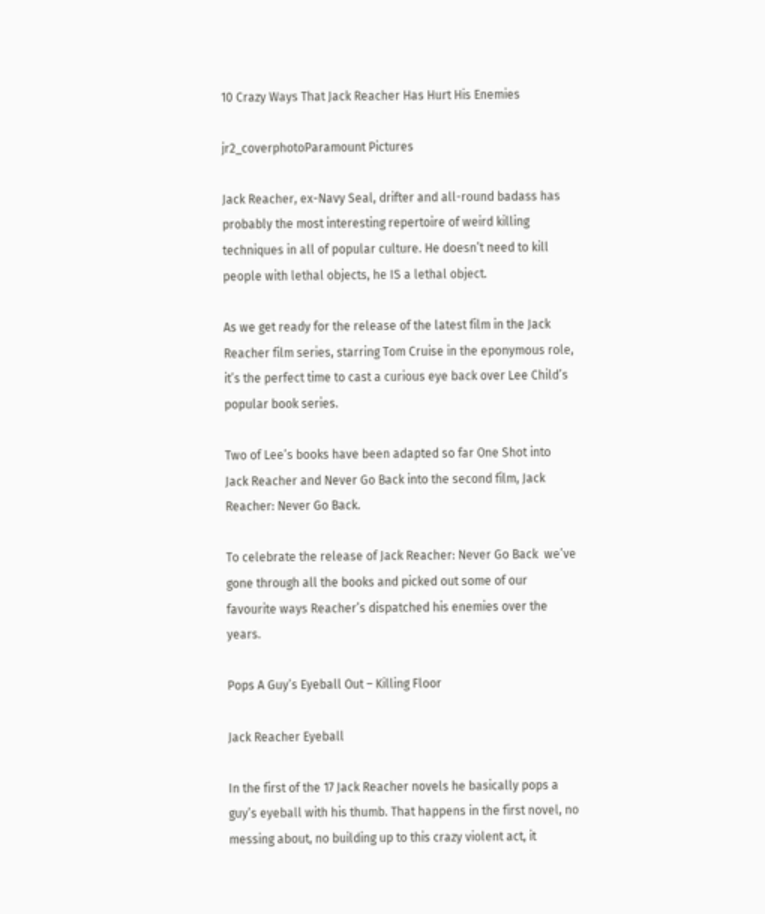10 Crazy Ways That Jack Reacher Has Hurt His Enemies

jr2_coverphotoParamount Pictures

Jack Reacher, ex-Navy Seal, drifter and all-round badass has probably the most interesting repertoire of weird killing techniques in all of popular culture. He doesn’t need to kill people with lethal objects, he IS a lethal object.

As we get ready for the release of the latest film in the Jack Reacher film series, starring Tom Cruise in the eponymous role, it’s the perfect time to cast a curious eye back over Lee Child’s popular book series.

Two of Lee’s books have been adapted so far One Shot into Jack Reacher and Never Go Back into the second film, Jack Reacher: Never Go Back.

To celebrate the release of Jack Reacher: Never Go Back  we’ve gone through all the books and picked out some of our favourite ways Reacher’s dispatched his enemies over the years.

Pops A Guy’s Eyeball Out – Killing Floor

Jack Reacher Eyeball

In the first of the 17 Jack Reacher novels he basically pops a guy’s eyeball with his thumb. That happens in the first novel, no messing about, no building up to this crazy violent act, it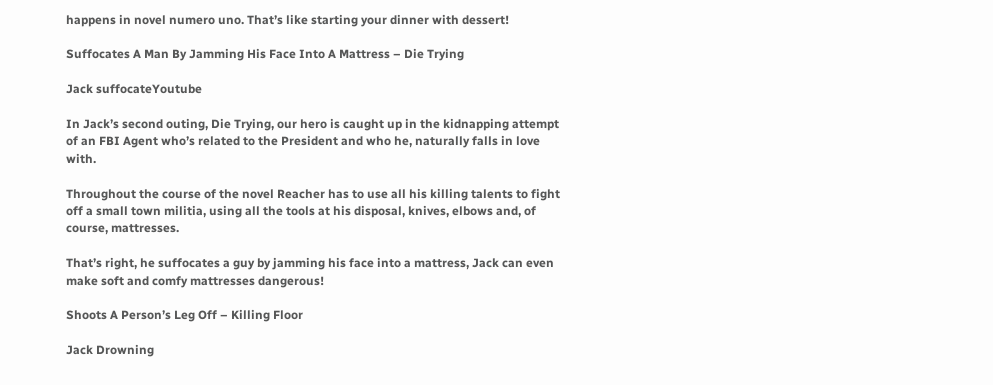happens in novel numero uno. That’s like starting your dinner with dessert!

Suffocates A Man By Jamming His Face Into A Mattress – Die Trying

Jack suffocateYoutube

In Jack’s second outing, Die Trying, our hero is caught up in the kidnapping attempt of an FBI Agent who’s related to the President and who he, naturally falls in love with.

Throughout the course of the novel Reacher has to use all his killing talents to fight off a small town militia, using all the tools at his disposal, knives, elbows and, of course, mattresses.

That’s right, he suffocates a guy by jamming his face into a mattress, Jack can even make soft and comfy mattresses dangerous!

Shoots A Person’s Leg Off – Killing Floor

Jack Drowning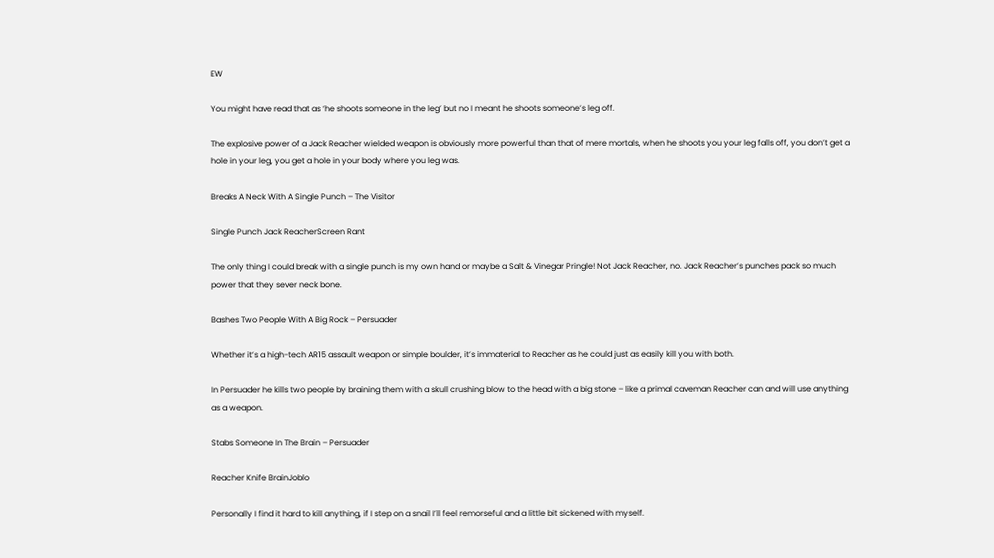EW

You might have read that as ‘he shoots someone in the leg’ but no I meant he shoots someone’s leg off.

The explosive power of a Jack Reacher wielded weapon is obviously more powerful than that of mere mortals, when he shoots you your leg falls off, you don’t get a hole in your leg, you get a hole in your body where you leg was.

Breaks A Neck With A Single Punch – The Visitor

Single Punch Jack ReacherScreen Rant

The only thing I could break with a single punch is my own hand or maybe a Salt & Vinegar Pringle! Not Jack Reacher, no. Jack Reacher’s punches pack so much power that they sever neck bone.

Bashes Two People With A Big Rock – Persuader

Whether it’s a high-tech AR15 assault weapon or simple boulder, it’s immaterial to Reacher as he could just as easily kill you with both.

In Persuader he kills two people by braining them with a skull crushing blow to the head with a big stone – like a primal caveman Reacher can and will use anything as a weapon.

Stabs Someone In The Brain – Persuader

Reacher Knife BrainJoblo

Personally I find it hard to kill anything, if I step on a snail I’ll feel remorseful and a little bit sickened with myself.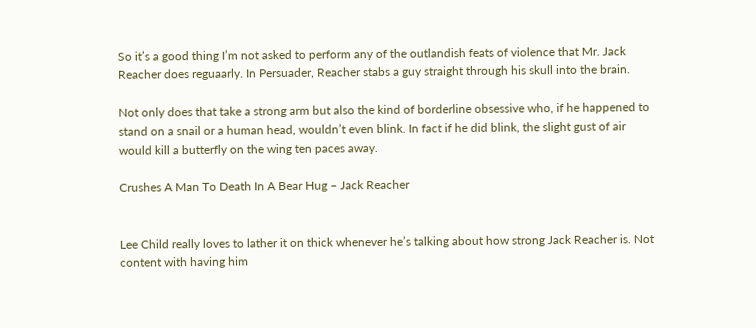So it’s a good thing I’m not asked to perform any of the outlandish feats of violence that Mr. Jack Reacher does reguaarly. In Persuader, Reacher stabs a guy straight through his skull into the brain.

Not only does that take a strong arm but also the kind of borderline obsessive who, if he happened to stand on a snail or a human head, wouldn’t even blink. In fact if he did blink, the slight gust of air would kill a butterfly on the wing ten paces away.

Crushes A Man To Death In A Bear Hug – Jack Reacher


Lee Child really loves to lather it on thick whenever he’s talking about how strong Jack Reacher is. Not content with having him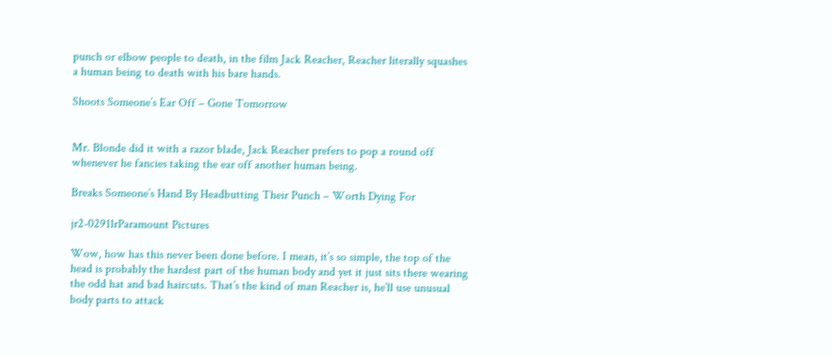punch or elbow people to death, in the film Jack Reacher, Reacher literally squashes a human being to death with his bare hands.

Shoots Someone’s Ear Off – Gone Tomorrow


Mr. Blonde did it with a razor blade, Jack Reacher prefers to pop a round off whenever he fancies taking the ear off another human being.

Breaks Someone’s Hand By Headbutting Their Punch – Worth Dying For

jr2-02911rParamount Pictures

Wow, how has this never been done before. I mean, it’s so simple, the top of the head is probably the hardest part of the human body and yet it just sits there wearing the odd hat and bad haircuts. That’s the kind of man Reacher is, he’ll use unusual body parts to attack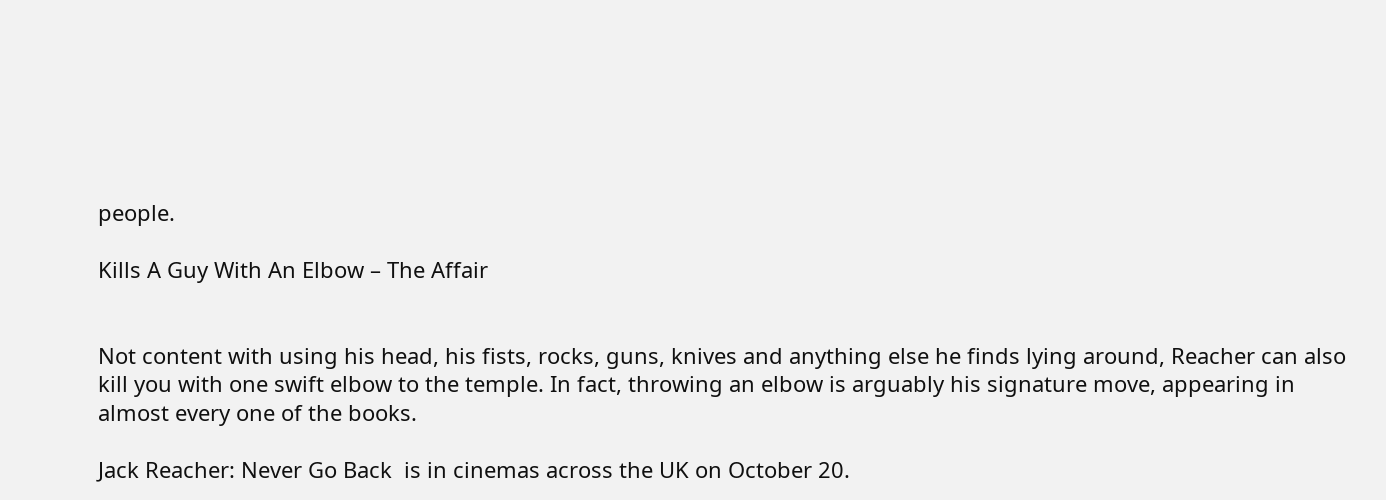people.

Kills A Guy With An Elbow – The Affair


Not content with using his head, his fists, rocks, guns, knives and anything else he finds lying around, Reacher can also kill you with one swift elbow to the temple. In fact, throwing an elbow is arguably his signature move, appearing in almost every one of the books.

Jack Reacher: Never Go Back  is in cinemas across the UK on October 20.